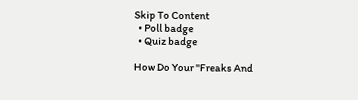Skip To Content
  • Poll badge
  • Quiz badge

How Do Your "Freaks And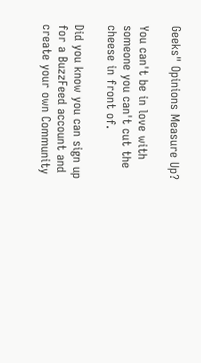Geeks" Opinions Measure Up?

You can't be in love with someone you can't cut the cheese in front of.

Did you know you can sign up for a BuzzFeed account and create your own Community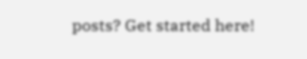posts? Get started here!